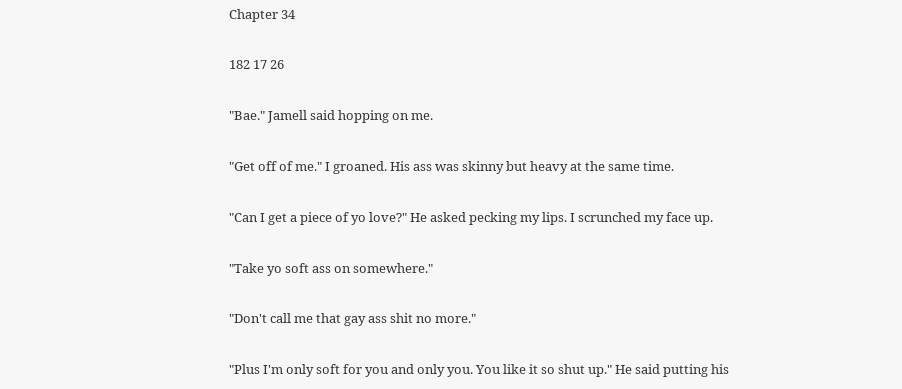Chapter 34

182 17 26

"Bae." Jamell said hopping on me.

"Get off of me." I groaned. His ass was skinny but heavy at the same time.

"Can I get a piece of yo love?" He asked pecking my lips. I scrunched my face up.

"Take yo soft ass on somewhere."

"Don't call me that gay ass shit no more."

"Plus I'm only soft for you and only you. You like it so shut up." He said putting his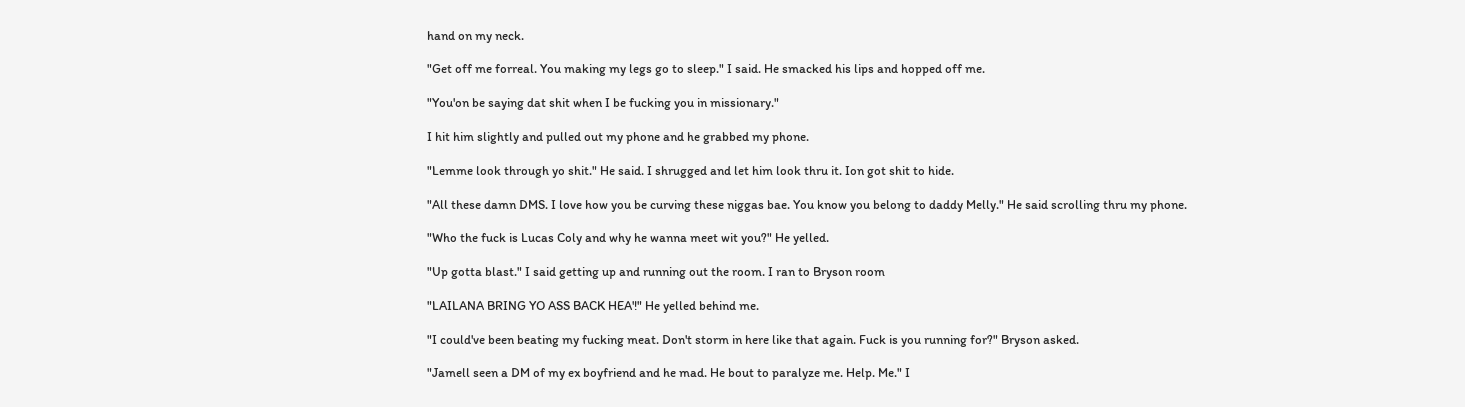hand on my neck.

"Get off me forreal. You making my legs go to sleep." I said. He smacked his lips and hopped off me.

"You'on be saying dat shit when I be fucking you in missionary."

I hit him slightly and pulled out my phone and he grabbed my phone.

"Lemme look through yo shit." He said. I shrugged and let him look thru it. Ion got shit to hide.

"All these damn DMS. I love how you be curving these niggas bae. You know you belong to daddy Melly." He said scrolling thru my phone.

"Who the fuck is Lucas Coly and why he wanna meet wit you?" He yelled.

"Up gotta blast." I said getting up and running out the room. I ran to Bryson room

"LAILANA BRING YO ASS BACK HEA'!" He yelled behind me.

"I could've been beating my fucking meat. Don't storm in here like that again. Fuck is you running for?" Bryson asked.

"Jamell seen a DM of my ex boyfriend and he mad. He bout to paralyze me. Help. Me." I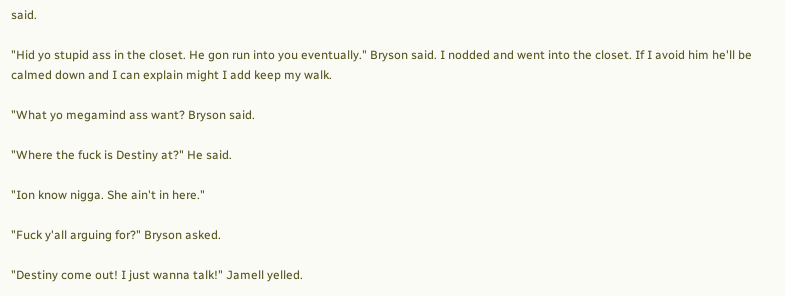said.

"Hid yo stupid ass in the closet. He gon run into you eventually." Bryson said. I nodded and went into the closet. If I avoid him he'll be calmed down and I can explain might I add keep my walk.

"What yo megamind ass want? Bryson said.

"Where the fuck is Destiny at?" He said.

"Ion know nigga. She ain't in here."

"Fuck y'all arguing for?" Bryson asked.

"Destiny come out! I just wanna talk!" Jamell yelled.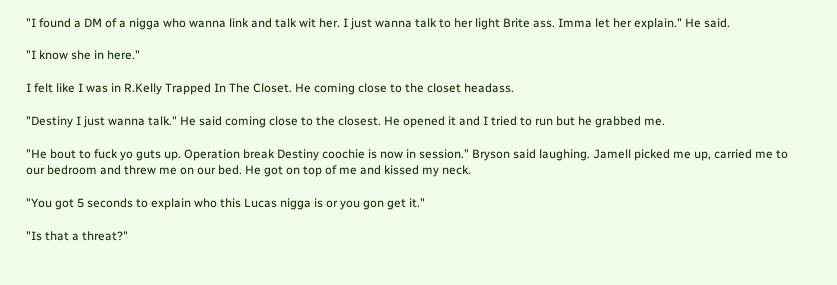"I found a DM of a nigga who wanna link and talk wit her. I just wanna talk to her light Brite ass. Imma let her explain." He said.

"I know she in here."

I felt like I was in R.Kelly Trapped In The Closet. He coming close to the closet headass.

"Destiny I just wanna talk." He said coming close to the closest. He opened it and I tried to run but he grabbed me.

"He bout to fuck yo guts up. Operation break Destiny coochie is now in session." Bryson said laughing. Jamell picked me up, carried me to our bedroom and threw me on our bed. He got on top of me and kissed my neck.

"You got 5 seconds to explain who this Lucas nigga is or you gon get it."

"Is that a threat?"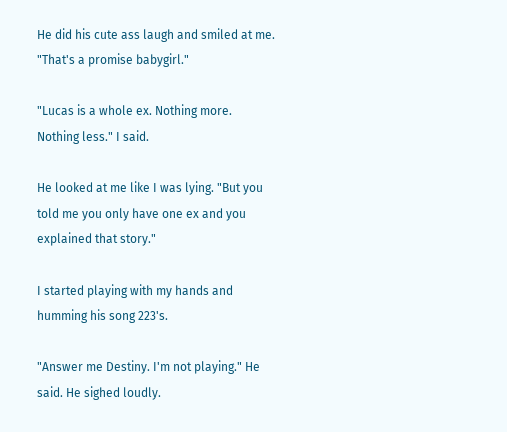He did his cute ass laugh and smiled at me. "That's a promise babygirl."

"Lucas is a whole ex. Nothing more. Nothing less." I said.

He looked at me like I was lying. "But you told me you only have one ex and you explained that story."

I started playing with my hands and humming his song 223's.

"Answer me Destiny. I'm not playing." He said. He sighed loudly.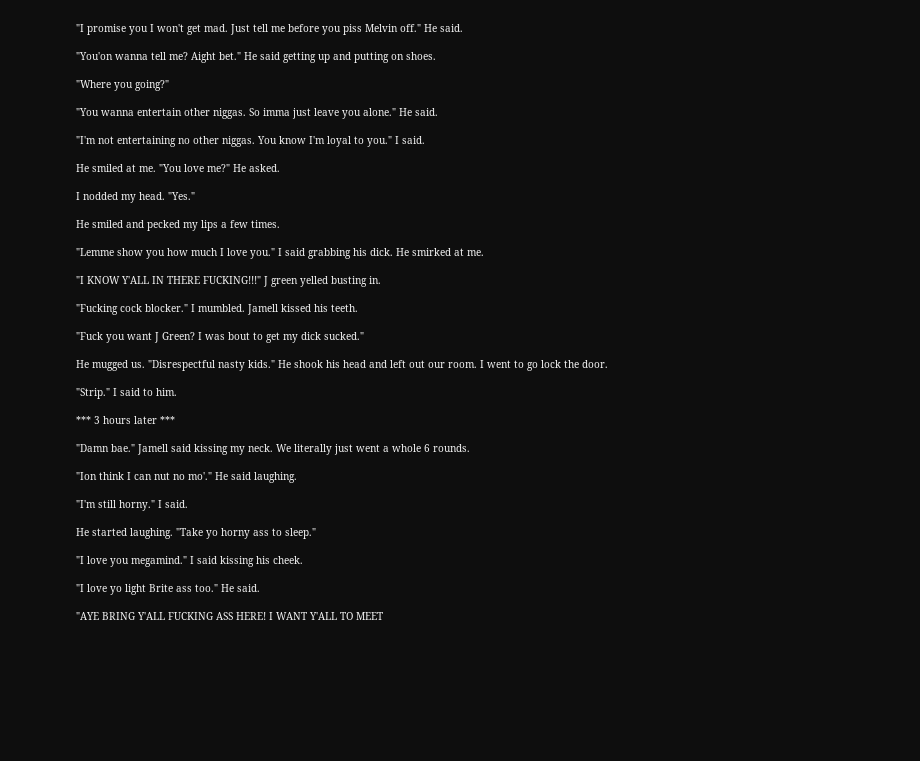"I promise you I won't get mad. Just tell me before you piss Melvin off." He said.

"You'on wanna tell me? Aight bet." He said getting up and putting on shoes.

"Where you going?"

"You wanna entertain other niggas. So imma just leave you alone." He said.

"I'm not entertaining no other niggas. You know I'm loyal to you." I said.

He smiled at me. "You love me?" He asked.

I nodded my head. "Yes."

He smiled and pecked my lips a few times.

"Lemme show you how much I love you." I said grabbing his dick. He smirked at me.

"I KNOW Y'ALL IN THERE FUCKING!!!" J green yelled busting in.

"Fucking cock blocker." I mumbled. Jamell kissed his teeth.

"Fuck you want J Green? I was bout to get my dick sucked."

He mugged us. "Disrespectful nasty kids." He shook his head and left out our room. I went to go lock the door.

"Strip." I said to him.

*** 3 hours later ***

"Damn bae." Jamell said kissing my neck. We literally just went a whole 6 rounds.

"Ion think I can nut no mo'." He said laughing.

"I'm still horny." I said.

He started laughing. "Take yo horny ass to sleep."

"I love you megamind." I said kissing his cheek.

"I love yo light Brite ass too." He said.

"AYE BRING Y'ALL FUCKING ASS HERE! I WANT Y'ALL TO MEET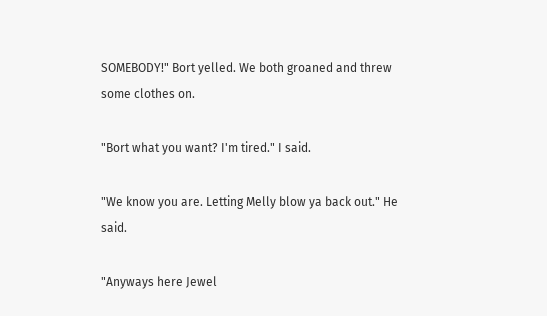SOMEBODY!" Bort yelled. We both groaned and threw some clothes on.

"Bort what you want? I'm tired." I said.

"We know you are. Letting Melly blow ya back out." He said.

"Anyways here Jewel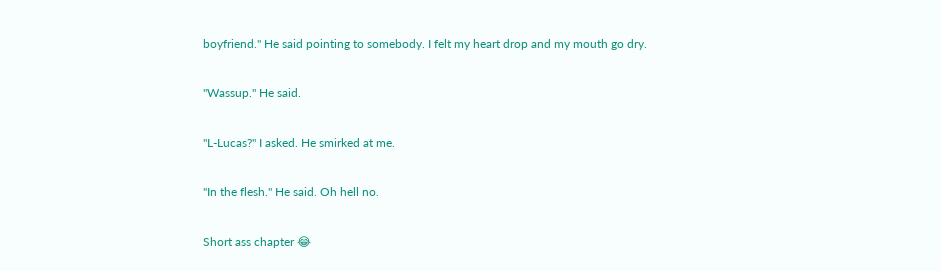boyfriend." He said pointing to somebody. I felt my heart drop and my mouth go dry.

"Wassup." He said.

"L-Lucas?" I asked. He smirked at me.

"In the flesh." He said. Oh hell no.

Short ass chapter 😂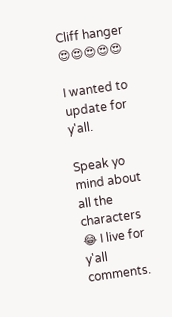Cliff hanger 😍😍😍😍😍

I wanted to update for y'all.

Speak yo mind about all the characters 😂 I live for y'all comments.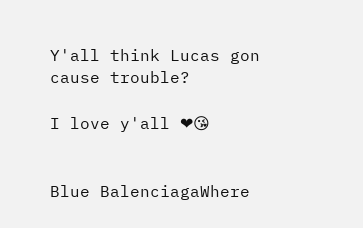Y'all think Lucas gon cause trouble?

I love y'all ❤😘


Blue BalenciagaWhere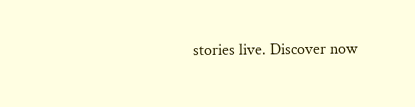stories live. Discover now